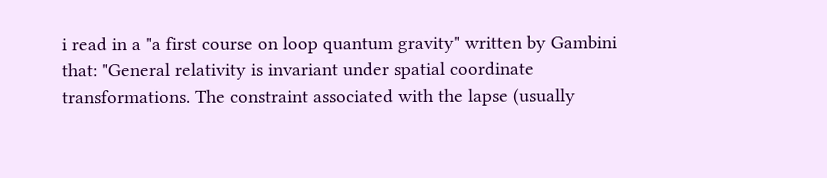i read in a "a first course on loop quantum gravity" written by Gambini that: "General relativity is invariant under spatial coordinate transformations. The constraint associated with the lapse (usually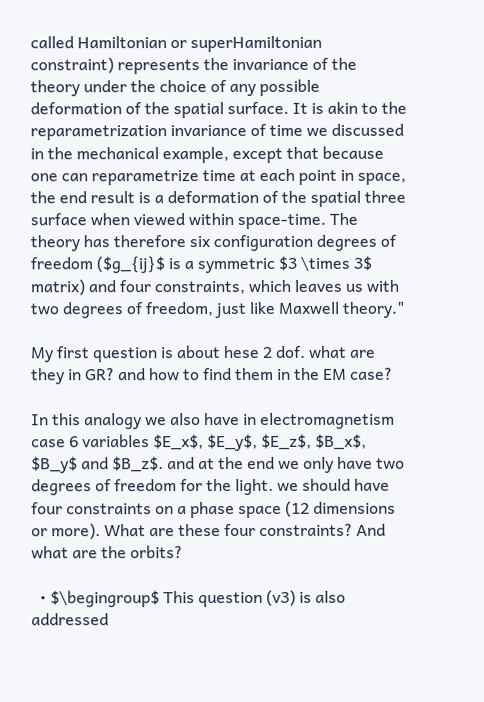called Hamiltonian or superHamiltonian constraint) represents the invariance of the theory under the choice of any possible deformation of the spatial surface. It is akin to the reparametrization invariance of time we discussed in the mechanical example, except that because one can reparametrize time at each point in space, the end result is a deformation of the spatial three surface when viewed within space-time. The theory has therefore six configuration degrees of freedom ($g_{ij}$ is a symmetric $3 \times 3$ matrix) and four constraints, which leaves us with two degrees of freedom, just like Maxwell theory."

My first question is about hese 2 dof. what are they in GR? and how to find them in the EM case?

In this analogy we also have in electromagnetism case 6 variables $E_x$, $E_y$, $E_z$, $B_x$, $B_y$ and $B_z$. and at the end we only have two degrees of freedom for the light. we should have four constraints on a phase space (12 dimensions or more). What are these four constraints? And what are the orbits?

  • $\begingroup$ This question (v3) is also addressed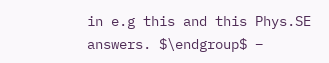in e.g this and this Phys.SE answers. $\endgroup$ –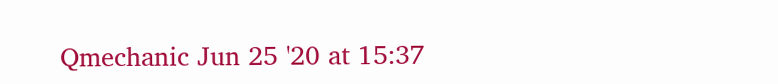Qmechanic Jun 25 '20 at 15:37